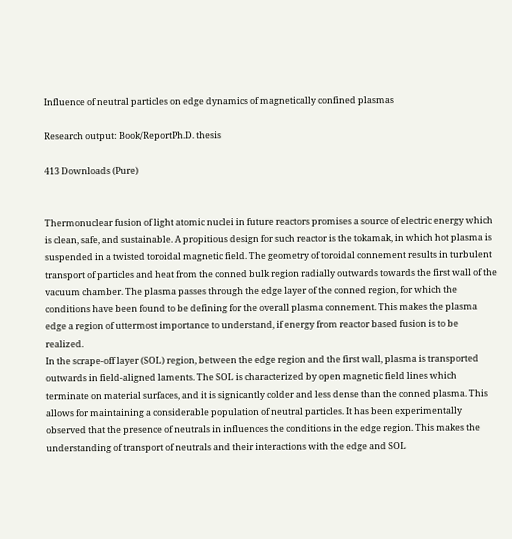Influence of neutral particles on edge dynamics of magnetically confined plasmas

Research output: Book/ReportPh.D. thesis

413 Downloads (Pure)


Thermonuclear fusion of light atomic nuclei in future reactors promises a source of electric energy which is clean, safe, and sustainable. A propitious design for such reactor is the tokamak, in which hot plasma is suspended in a twisted toroidal magnetic field. The geometry of toroidal connement results in turbulent transport of particles and heat from the conned bulk region radially outwards towards the first wall of the vacuum chamber. The plasma passes through the edge layer of the conned region, for which the conditions have been found to be defining for the overall plasma connement. This makes the plasma edge a region of uttermost importance to understand, if energy from reactor based fusion is to be realized.
In the scrape-off layer (SOL) region, between the edge region and the first wall, plasma is transported outwards in field-aligned laments. The SOL is characterized by open magnetic field lines which terminate on material surfaces, and it is signicantly colder and less dense than the conned plasma. This allows for maintaining a considerable population of neutral particles. It has been experimentally observed that the presence of neutrals in influences the conditions in the edge region. This makes the understanding of transport of neutrals and their interactions with the edge and SOL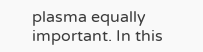plasma equally important. In this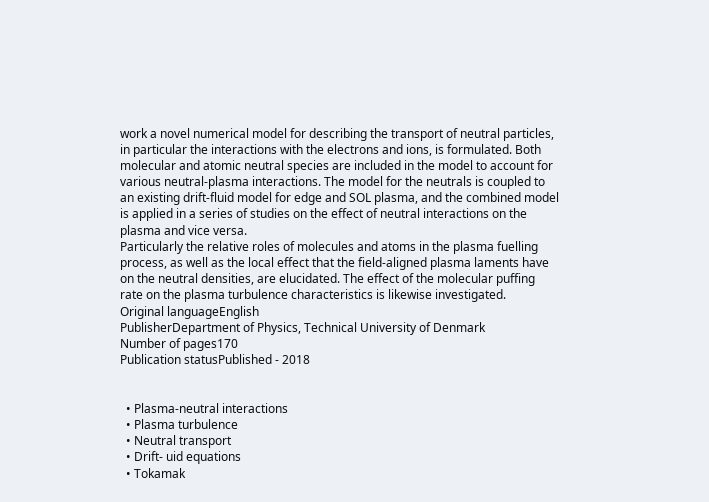work a novel numerical model for describing the transport of neutral particles, in particular the interactions with the electrons and ions, is formulated. Both molecular and atomic neutral species are included in the model to account for various neutral-plasma interactions. The model for the neutrals is coupled to an existing drift-fluid model for edge and SOL plasma, and the combined model is applied in a series of studies on the effect of neutral interactions on the plasma and vice versa.
Particularly the relative roles of molecules and atoms in the plasma fuelling process, as well as the local effect that the field-aligned plasma laments have on the neutral densities, are elucidated. The effect of the molecular puffing rate on the plasma turbulence characteristics is likewise investigated.
Original languageEnglish
PublisherDepartment of Physics, Technical University of Denmark
Number of pages170
Publication statusPublished - 2018


  • Plasma-neutral interactions
  • Plasma turbulence
  • Neutral transport
  • Drift- uid equations
  • Tokamak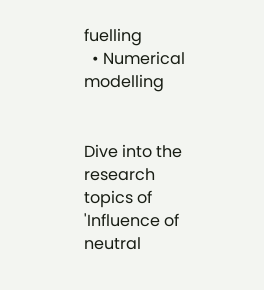fuelling
  • Numerical modelling


Dive into the research topics of 'Influence of neutral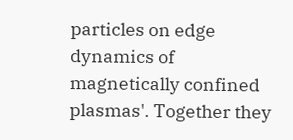particles on edge dynamics of magnetically confined plasmas'. Together they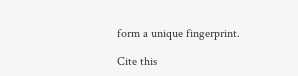form a unique fingerprint.

Cite this